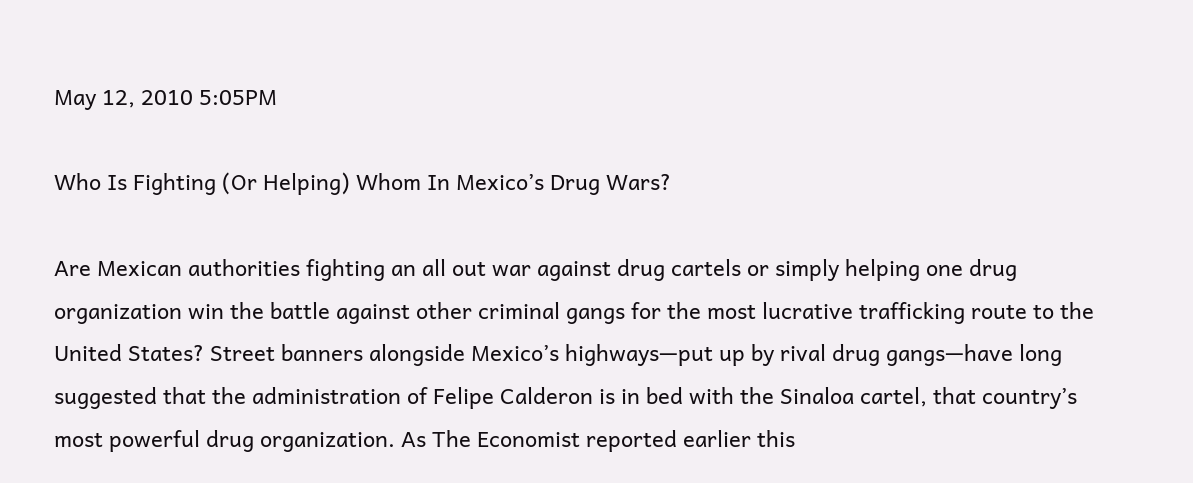May 12, 2010 5:05PM

Who Is Fighting (Or Helping) Whom In Mexico’s Drug Wars?

Are Mexican authorities fighting an all out war against drug cartels or simply helping one drug organization win the battle against other criminal gangs for the most lucrative trafficking route to the United States? Street banners alongside Mexico’s highways—put up by rival drug gangs—have long suggested that the administration of Felipe Calderon is in bed with the Sinaloa cartel, that country’s most powerful drug organization. As The Economist reported earlier this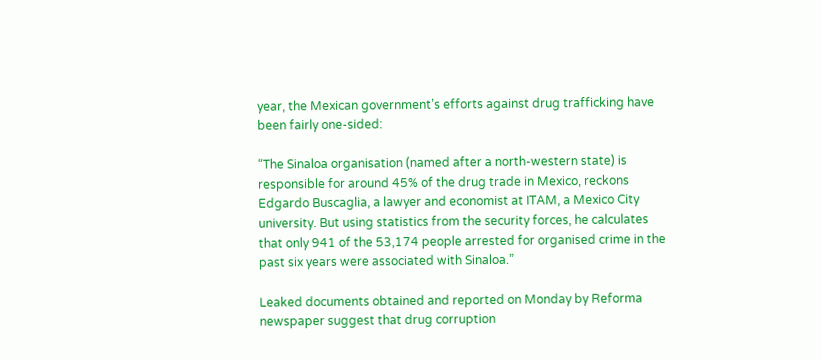year, the Mexican government’s efforts against drug trafficking have been fairly one‐sided:

“The Sinaloa organisation (named after a north‐western state) is responsible for around 45% of the drug trade in Mexico, reckons Edgardo Buscaglia, a lawyer and economist at ITAM, a Mexico City university. But using statistics from the security forces, he calculates that only 941 of the 53,174 people arrested for organised crime in the past six years were associated with Sinaloa.”

Leaked documents obtained and reported on Monday by Reforma newspaper suggest that drug corruption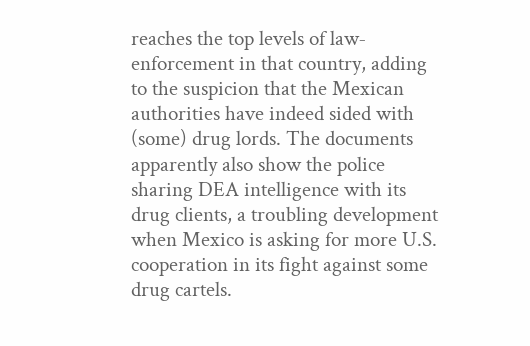reaches the top levels of law‐enforcement in that country, adding to the suspicion that the Mexican authorities have indeed sided with (some) drug lords. The documents apparently also show the police sharing DEA intelligence with its drug clients, a troubling development when Mexico is asking for more U.S. cooperation in its fight against some drug cartels.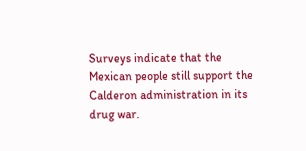Surveys indicate that the Mexican people still support the Calderon administration in its drug war.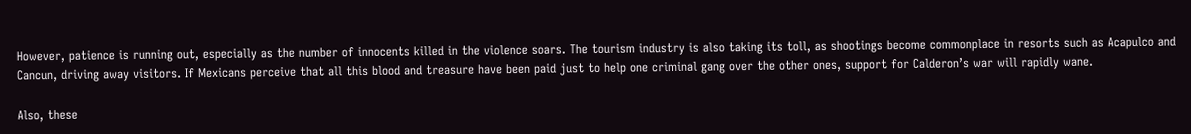However, patience is running out, especially as the number of innocents killed in the violence soars. The tourism industry is also taking its toll, as shootings become commonplace in resorts such as Acapulco and Cancun, driving away visitors. If Mexicans perceive that all this blood and treasure have been paid just to help one criminal gang over the other ones, support for Calderon’s war will rapidly wane.

Also, these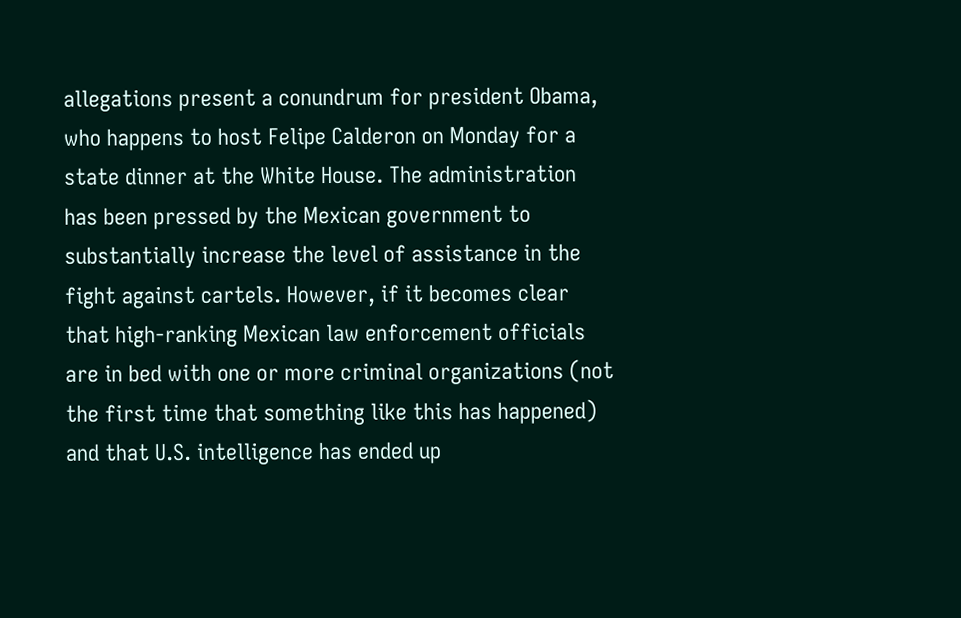allegations present a conundrum for president Obama, who happens to host Felipe Calderon on Monday for a state dinner at the White House. The administration has been pressed by the Mexican government to substantially increase the level of assistance in the fight against cartels. However, if it becomes clear that high‐ranking Mexican law enforcement officials are in bed with one or more criminal organizations (not the first time that something like this has happened) and that U.S. intelligence has ended up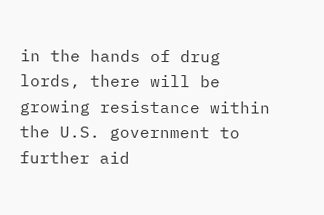in the hands of drug lords, there will be growing resistance within the U.S. government to further aid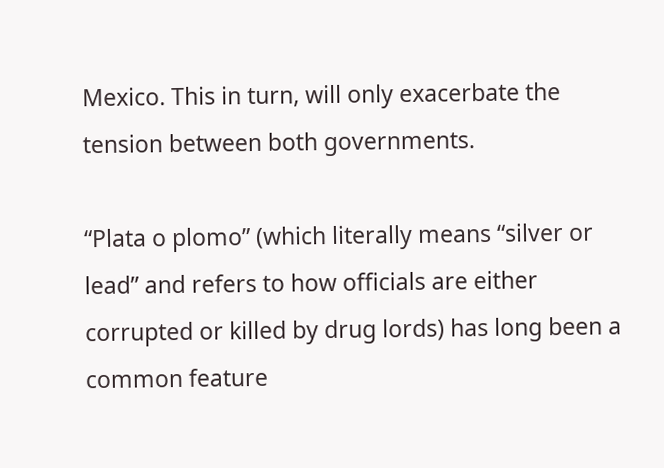Mexico. This in turn, will only exacerbate the tension between both governments.

“Plata o plomo” (which literally means “silver or lead” and refers to how officials are either corrupted or killed by drug lords) has long been a common feature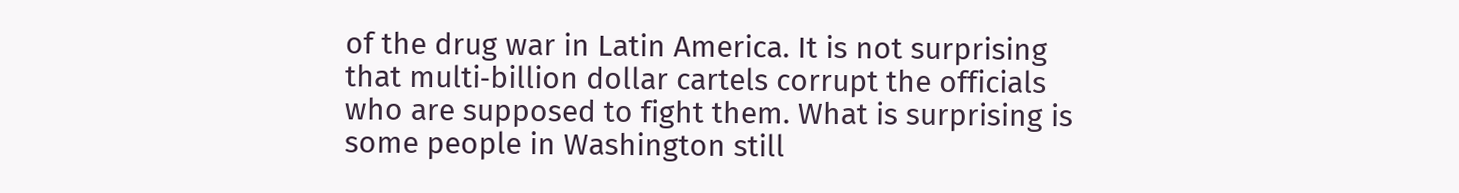of the drug war in Latin America. It is not surprising that multi‐billion dollar cartels corrupt the officials who are supposed to fight them. What is surprising is some people in Washington still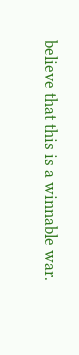believe that this is a winnable war.